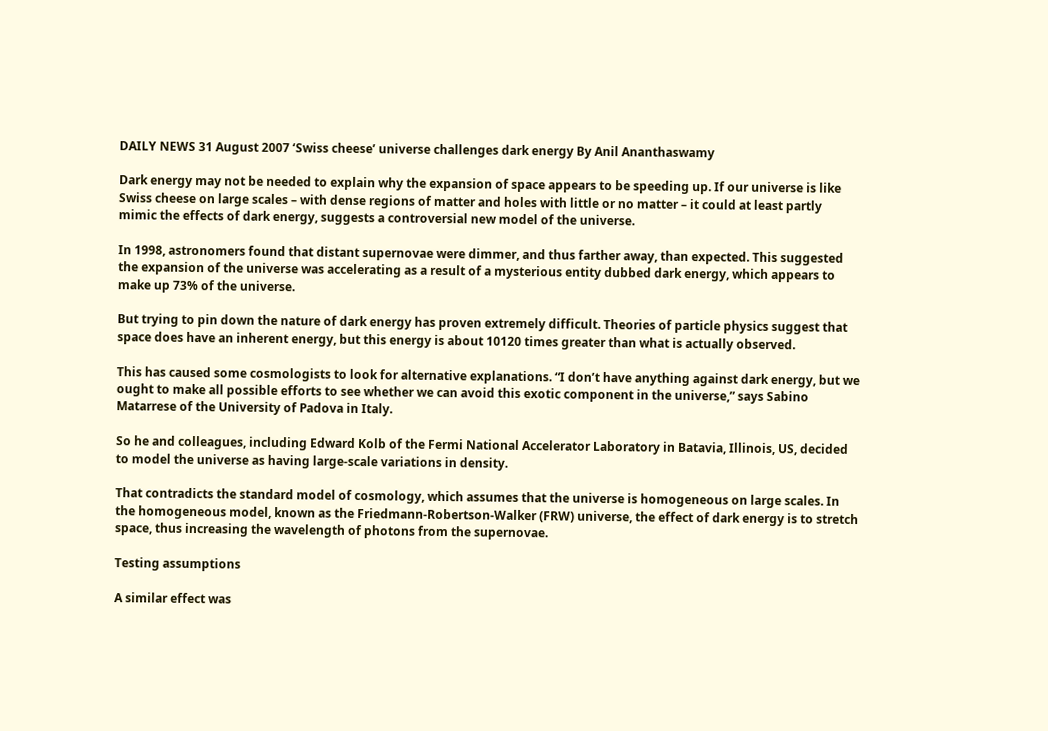DAILY NEWS 31 August 2007 ‘Swiss cheese’ universe challenges dark energy By Anil Ananthaswamy

Dark energy may not be needed to explain why the expansion of space appears to be speeding up. If our universe is like Swiss cheese on large scales – with dense regions of matter and holes with little or no matter – it could at least partly mimic the effects of dark energy, suggests a controversial new model of the universe.

In 1998, astronomers found that distant supernovae were dimmer, and thus farther away, than expected. This suggested the expansion of the universe was accelerating as a result of a mysterious entity dubbed dark energy, which appears to make up 73% of the universe.

But trying to pin down the nature of dark energy has proven extremely difficult. Theories of particle physics suggest that space does have an inherent energy, but this energy is about 10120 times greater than what is actually observed.

This has caused some cosmologists to look for alternative explanations. “I don’t have anything against dark energy, but we ought to make all possible efforts to see whether we can avoid this exotic component in the universe,” says Sabino Matarrese of the University of Padova in Italy.

So he and colleagues, including Edward Kolb of the Fermi National Accelerator Laboratory in Batavia, Illinois, US, decided to model the universe as having large-scale variations in density.

That contradicts the standard model of cosmology, which assumes that the universe is homogeneous on large scales. In the homogeneous model, known as the Friedmann-Robertson-Walker (FRW) universe, the effect of dark energy is to stretch space, thus increasing the wavelength of photons from the supernovae.

Testing assumptions

A similar effect was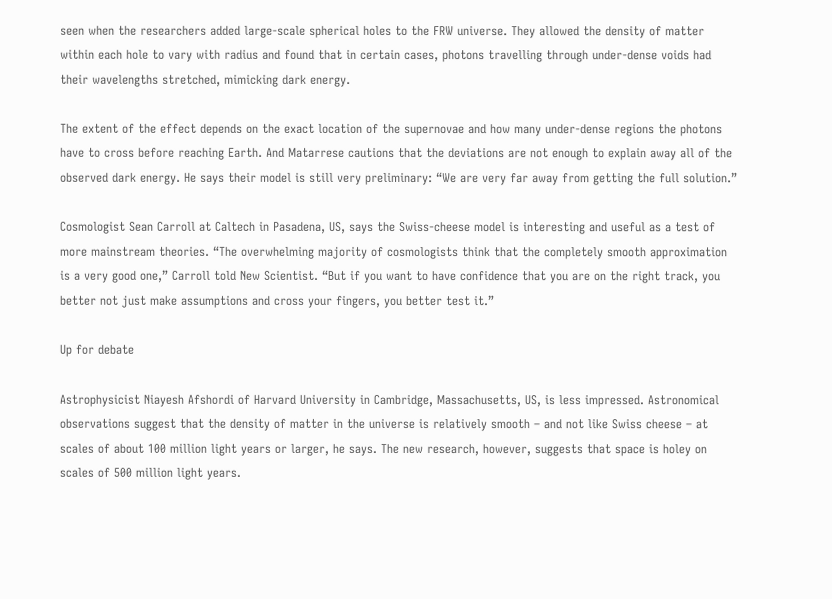seen when the researchers added large-scale spherical holes to the FRW universe. They allowed the density of matter within each hole to vary with radius and found that in certain cases, photons travelling through under-dense voids had their wavelengths stretched, mimicking dark energy.

The extent of the effect depends on the exact location of the supernovae and how many under-dense regions the photons have to cross before reaching Earth. And Matarrese cautions that the deviations are not enough to explain away all of the observed dark energy. He says their model is still very preliminary: “We are very far away from getting the full solution.”

Cosmologist Sean Carroll at Caltech in Pasadena, US, says the Swiss-cheese model is interesting and useful as a test of more mainstream theories. “The overwhelming majority of cosmologists think that the completely smooth approximation is a very good one,” Carroll told New Scientist. “But if you want to have confidence that you are on the right track, you better not just make assumptions and cross your fingers, you better test it.”

Up for debate

Astrophysicist Niayesh Afshordi of Harvard University in Cambridge, Massachusetts, US, is less impressed. Astronomical observations suggest that the density of matter in the universe is relatively smooth – and not like Swiss cheese – at scales of about 100 million light years or larger, he says. The new research, however, suggests that space is holey on scales of 500 million light years.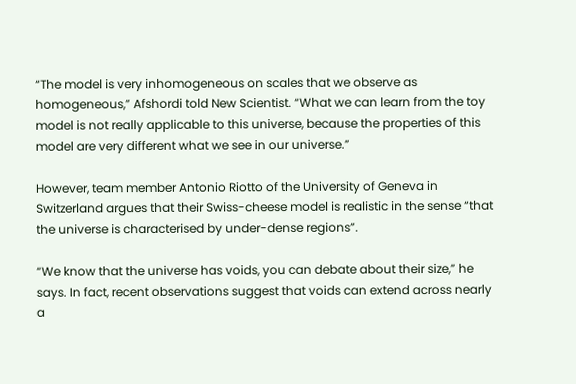“The model is very inhomogeneous on scales that we observe as homogeneous,” Afshordi told New Scientist. “What we can learn from the toy model is not really applicable to this universe, because the properties of this model are very different what we see in our universe.”

However, team member Antonio Riotto of the University of Geneva in Switzerland argues that their Swiss-cheese model is realistic in the sense “that the universe is characterised by under-dense regions”.

“We know that the universe has voids, you can debate about their size,” he says. In fact, recent observations suggest that voids can extend across nearly a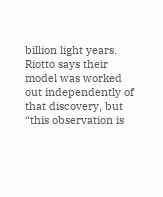billion light years. Riotto says their model was worked out independently of that discovery, but “this observation is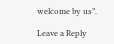welcome by us”.

Leave a Reply